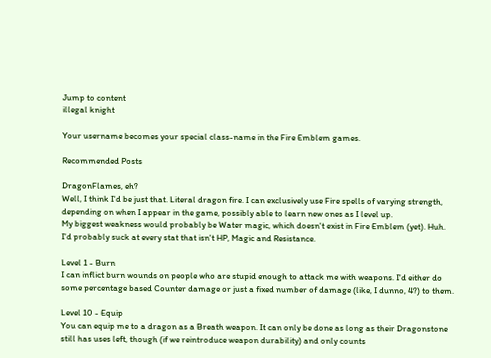Jump to content
illegal knight

Your username becomes your special class-name in the Fire Emblem games.

Recommended Posts

DragonFlames, eh?
Well, I think I'd be just that. Literal dragon fire. I can exclusively use Fire spells of varying strength, depending on when I appear in the game, possibly able to learn new ones as I level up.
My biggest weakness would probably be Water magic, which doesn't exist in Fire Emblem (yet). Huh.
I'd probably suck at every stat that isn't HP, Magic and Resistance.

Level 1 - Burn
I can inflict burn wounds on people who are stupid enough to attack me with weapons. I'd either do some percentage based Counter damage or just a fixed number of damage (like, I dunno, 4?) to them.

Level 10 - Equip
You can equip me to a dragon as a Breath weapon. It can only be done as long as their Dragonstone still has uses left, though (if we reintroduce weapon durability) and only counts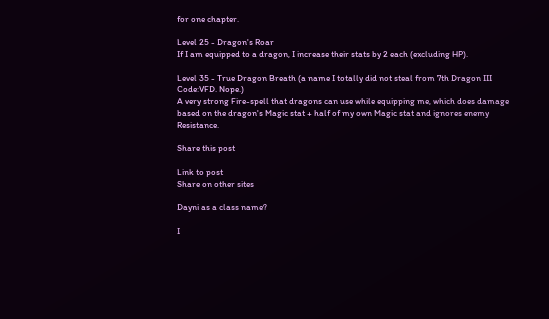for one chapter.

Level 25 - Dragon's Roar
If I am equipped to a dragon, I increase their stats by 2 each (excluding HP).

Level 35 - True Dragon Breath (a name I totally did not steal from 7th Dragon III Code:VFD. Nope.)
A very strong Fire-spell that dragons can use while equipping me, which does damage based on the dragon's Magic stat + half of my own Magic stat and ignores enemy Resistance.

Share this post

Link to post
Share on other sites

Dayni as a class name?

I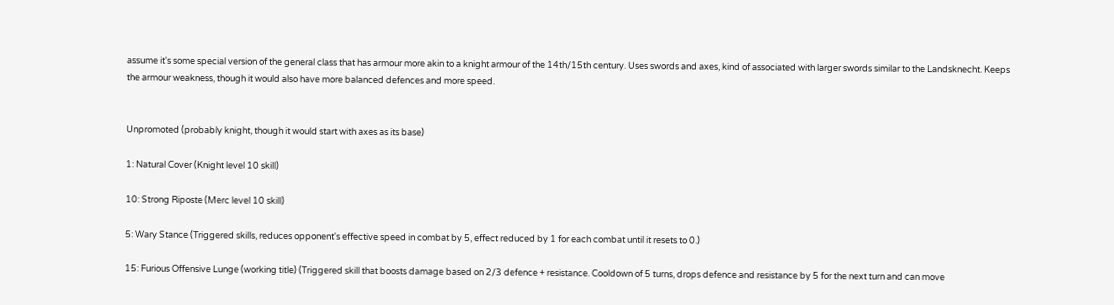assume it's some special version of the general class that has armour more akin to a knight armour of the 14th/15th century. Uses swords and axes, kind of associated with larger swords similar to the Landsknecht. Keeps the armour weakness, though it would also have more balanced defences and more speed.


Unpromoted (probably knight, though it would start with axes as its base)

1: Natural Cover (Knight level 10 skill)

10: Strong Riposte (Merc level 10 skill)

5: Wary Stance (Triggered skills, reduces opponent's effective speed in combat by 5, effect reduced by 1 for each combat until it resets to 0.)

15: Furious Offensive Lunge (working title) (Triggered skill that boosts damage based on 2/3 defence + resistance. Cooldown of 5 turns, drops defence and resistance by 5 for the next turn and can move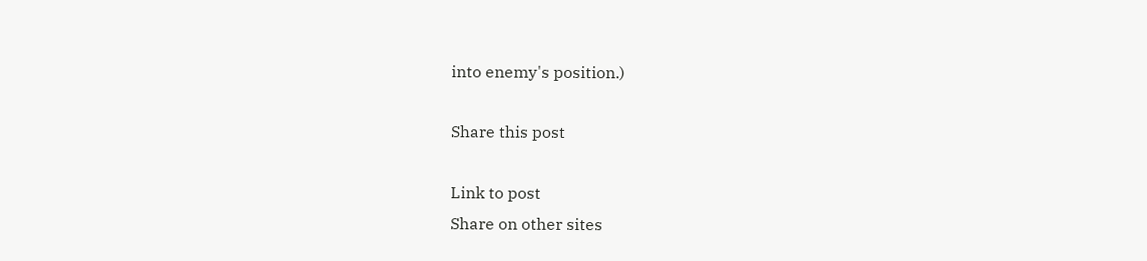into enemy's position.)

Share this post

Link to post
Share on other sites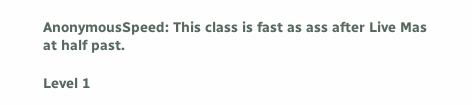AnonymousSpeed: This class is fast as ass after Live Mas at half past.

Level 1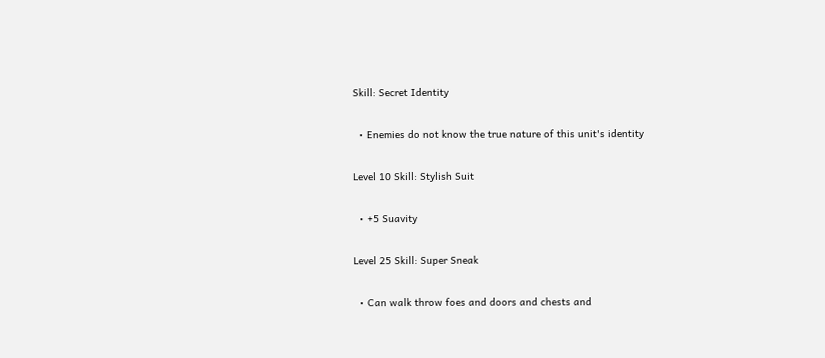Skill: Secret Identity

  • Enemies do not know the true nature of this unit's identity

Level 10 Skill: Stylish Suit

  • +5 Suavity

Level 25 Skill: Super Sneak

  • Can walk throw foes and doors and chests and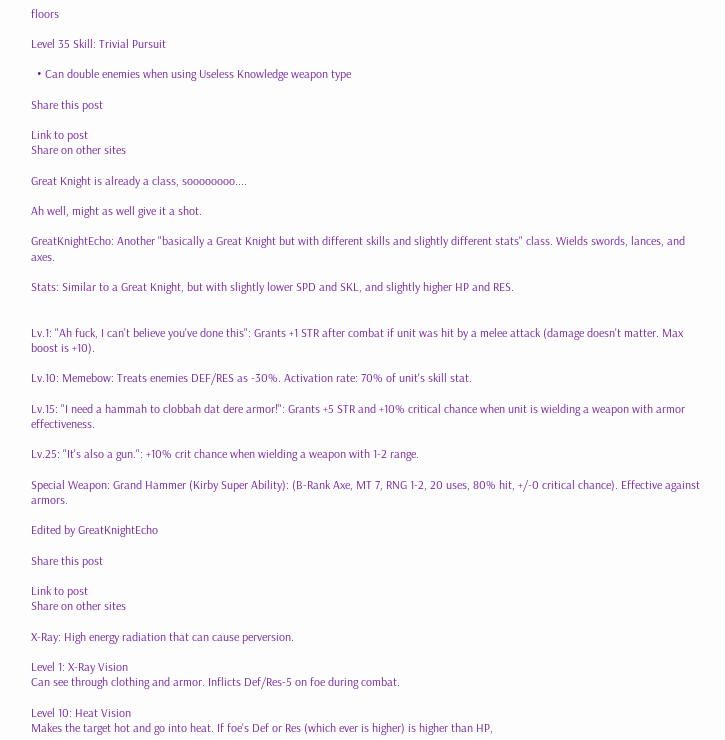floors

Level 35 Skill: Trivial Pursuit

  • Can double enemies when using Useless Knowledge weapon type

Share this post

Link to post
Share on other sites

Great Knight is already a class, soooooooo....

Ah well, might as well give it a shot.

GreatKnightEcho: Another "basically a Great Knight but with different skills and slightly different stats" class. Wields swords, lances, and axes.

Stats: Similar to a Great Knight, but with slightly lower SPD and SKL, and slightly higher HP and RES.


Lv.1: "Ah fuck, I can't believe you've done this": Grants +1 STR after combat if unit was hit by a melee attack (damage doesn't matter. Max boost is +10).

Lv.10: Memebow: Treats enemies DEF/RES as -30%. Activation rate: 70% of unit's skill stat.

Lv.15: "I need a hammah to clobbah dat dere armor!": Grants +5 STR and +10% critical chance when unit is wielding a weapon with armor effectiveness.

Lv.25: "It's also a gun.": +10% crit chance when wielding a weapon with 1-2 range.

Special Weapon: Grand Hammer (Kirby Super Ability): (B-Rank Axe, MT 7, RNG 1-2, 20 uses, 80% hit, +/-0 critical chance). Effective against armors.

Edited by GreatKnightEcho

Share this post

Link to post
Share on other sites

X-Ray: High energy radiation that can cause perversion.

Level 1: X-Ray Vision
Can see through clothing and armor. Inflicts Def/Res-5 on foe during combat.

Level 10: Heat Vision
Makes the target hot and go into heat. If foe's Def or Res (which ever is higher) is higher than HP,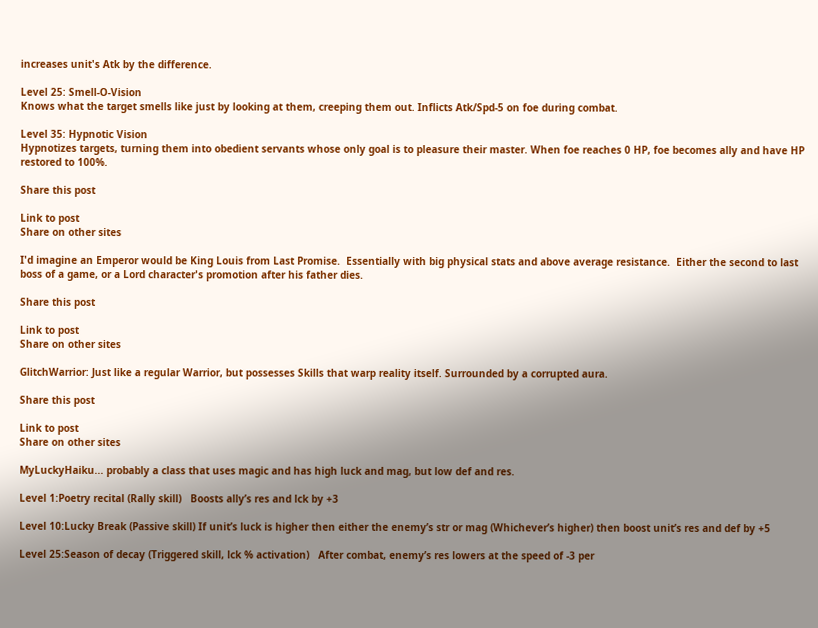increases unit's Atk by the difference.

Level 25: Smell-O-Vision
Knows what the target smells like just by looking at them, creeping them out. Inflicts Atk/Spd-5 on foe during combat.

Level 35: Hypnotic Vision
Hypnotizes targets, turning them into obedient servants whose only goal is to pleasure their master. When foe reaches 0 HP, foe becomes ally and have HP restored to 100%.

Share this post

Link to post
Share on other sites

I'd imagine an Emperor would be King Louis from Last Promise.  Essentially with big physical stats and above average resistance.  Either the second to last boss of a game, or a Lord character's promotion after his father dies.

Share this post

Link to post
Share on other sites

GlitchWarrior: Just like a regular Warrior, but possesses Skills that warp reality itself. Surrounded by a corrupted aura.

Share this post

Link to post
Share on other sites

MyLuckyHaiku... probably a class that uses magic and has high luck and mag, but low def and res.

Level 1:Poetry recital (Rally skill)   Boosts ally’s res and lck by +3

Level 10:Lucky Break (Passive skill) If unit’s luck is higher then either the enemy’s str or mag (Whichever’s higher) then boost unit’s res and def by +5

Level 25:Season of decay (Triggered skill, lck % activation)   After combat, enemy’s res lowers at the speed of -3 per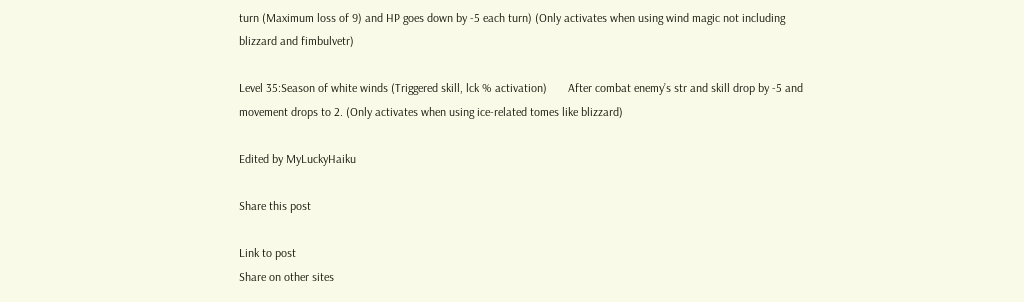turn (Maximum loss of 9) and HP goes down by -5 each turn) (Only activates when using wind magic not including blizzard and fimbulvetr)

Level 35:Season of white winds (Triggered skill, lck % activation)       After combat enemy’s str and skill drop by -5 and movement drops to 2. (Only activates when using ice-related tomes like blizzard)

Edited by MyLuckyHaiku

Share this post

Link to post
Share on other sites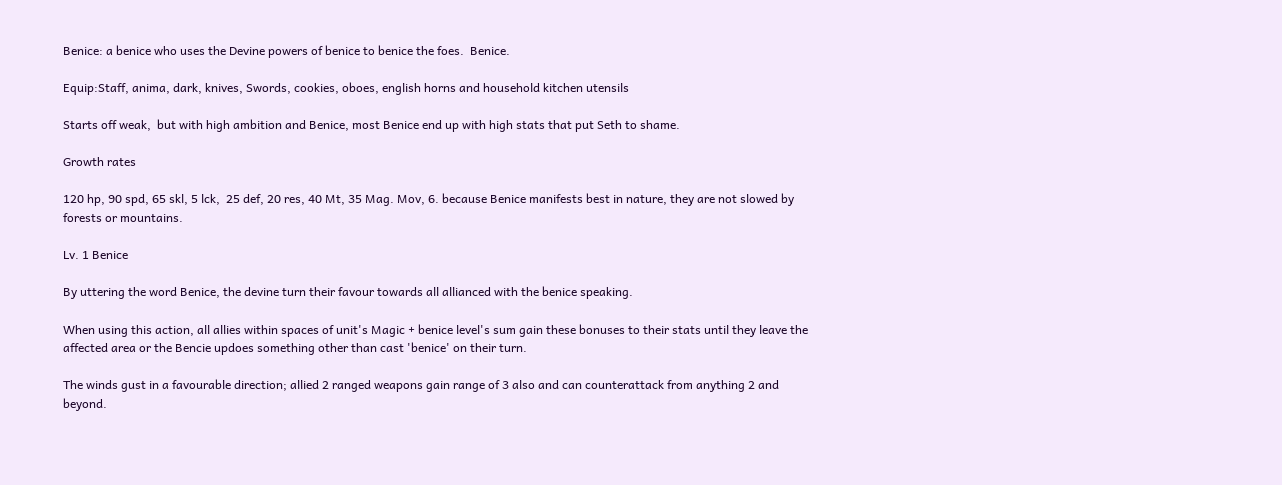Benice: a benice who uses the Devine powers of benice to benice the foes.  Benice.

Equip:Staff, anima, dark, knives, Swords, cookies, oboes, english horns and household kitchen utensils

Starts off weak,  but with high ambition and Benice, most Benice end up with high stats that put Seth to shame.

Growth rates

120 hp, 90 spd, 65 skl, 5 lck,  25 def, 20 res, 40 Mt, 35 Mag. Mov, 6. because Benice manifests best in nature, they are not slowed by forests or mountains.

Lv. 1 Benice

By uttering the word Benice, the devine turn their favour towards all allianced with the benice speaking.

When using this action, all allies within spaces of unit's Magic + benice level's sum gain these bonuses to their stats until they leave the affected area or the Bencie updoes something other than cast 'benice' on their turn.

The winds gust in a favourable direction; allied 2 ranged weapons gain range of 3 also and can counterattack from anything 2 and beyond.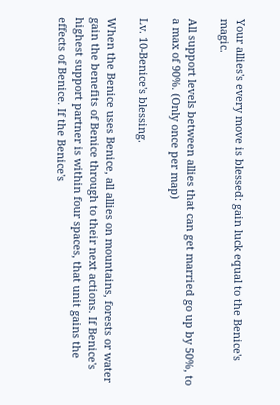Your allies's every move is blessed: gain luck equal to the Benice's magic.

All support levels between allies that can get married go up by 50%, to a max of 90%. (Only once per map)

Lv. 10-Benice's blessing.

When the Benice uses Benice, all allies on mountains, forests or water gain the benefits of Benice through to their next actions. If Benice's highest support partner is within four spaces, that unit gains the effects of Benice. If the Benice's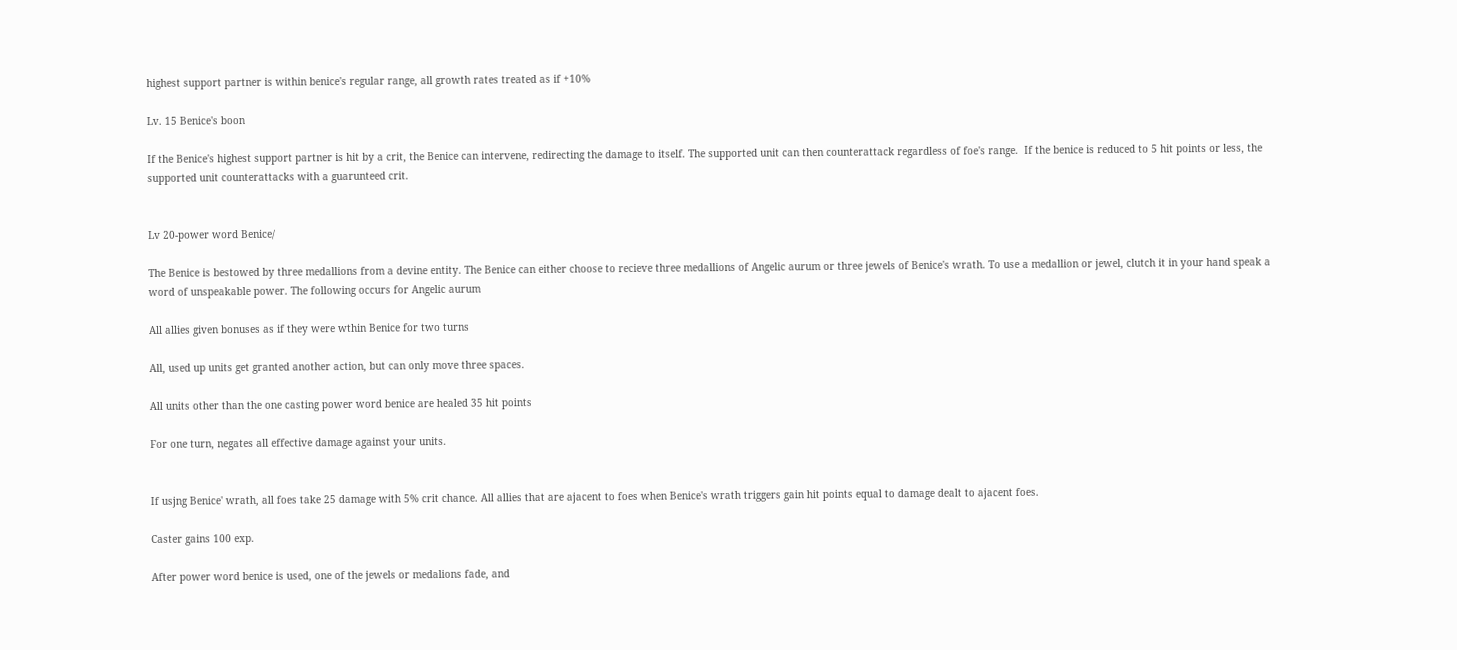highest support partner is within benice's regular range, all growth rates treated as if +10%

Lv. 15 Benice's boon

If the Benice's highest support partner is hit by a crit, the Benice can intervene, redirecting the damage to itself. The supported unit can then counterattack regardless of foe's range.  If the benice is reduced to 5 hit points or less, the supported unit counterattacks with a guarunteed crit.


Lv 20-power word Benice/

The Benice is bestowed by three medallions from a devine entity. The Benice can either choose to recieve three medallions of Angelic aurum or three jewels of Benice's wrath. To use a medallion or jewel, clutch it in your hand speak a word of unspeakable power. The following occurs for Angelic aurum

All allies given bonuses as if they were wthin Benice for two turns

All, used up units get granted another action, but can only move three spaces.

All units other than the one casting power word benice are healed 35 hit points

For one turn, negates all effective damage against your units.


If usjng Benice' wrath, all foes take 25 damage with 5% crit chance. All allies that are ajacent to foes when Benice's wrath triggers gain hit points equal to damage dealt to ajacent foes.

Caster gains 100 exp.

After power word benice is used, one of the jewels or medalions fade, and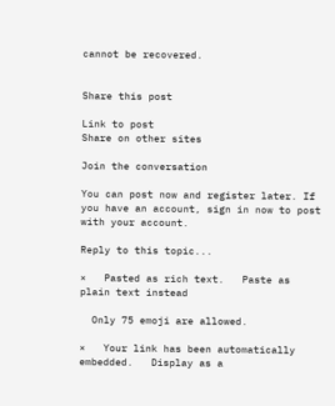cannot be recovered.


Share this post

Link to post
Share on other sites

Join the conversation

You can post now and register later. If you have an account, sign in now to post with your account.

Reply to this topic...

×   Pasted as rich text.   Paste as plain text instead

  Only 75 emoji are allowed.

×   Your link has been automatically embedded.   Display as a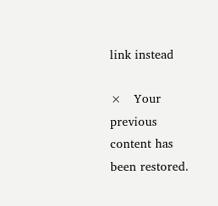link instead

×   Your previous content has been restored.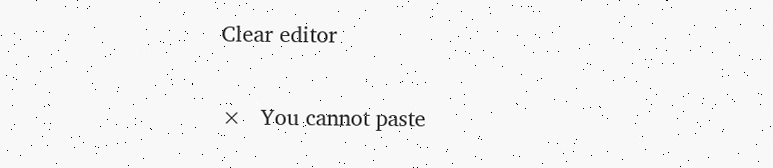Clear editor

×   You cannot paste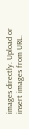images directly. Upload or insert images from URL.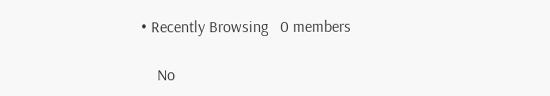• Recently Browsing   0 members

    No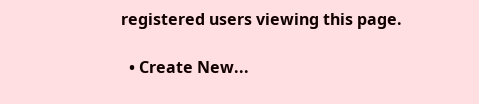registered users viewing this page.

  • Create New...